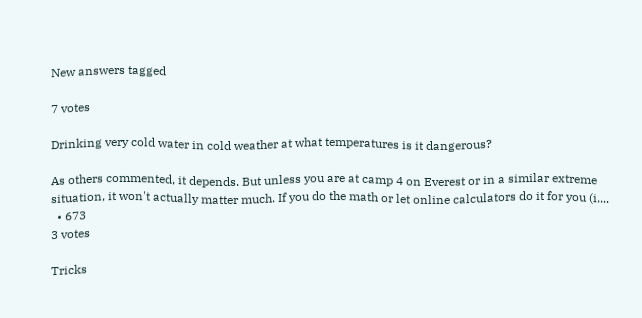New answers tagged

7 votes

Drinking very cold water in cold weather at what temperatures is it dangerous?

As others commented, it depends. But unless you are at camp 4 on Everest or in a similar extreme situation, it won't actually matter much. If you do the math or let online calculators do it for you (i....
  • 673
3 votes

Tricks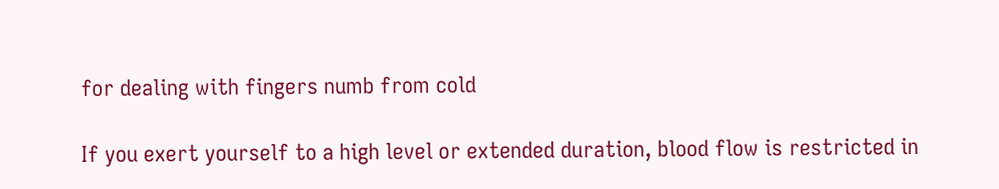for dealing with fingers numb from cold

If you exert yourself to a high level or extended duration, blood flow is restricted in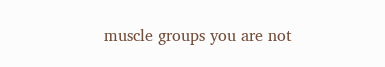muscle groups you are not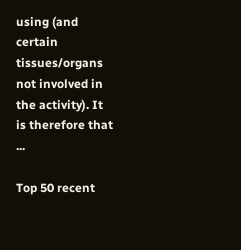using (and certain tissues/organs not involved in the activity). It is therefore that ...

Top 50 recent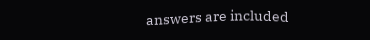answers are included